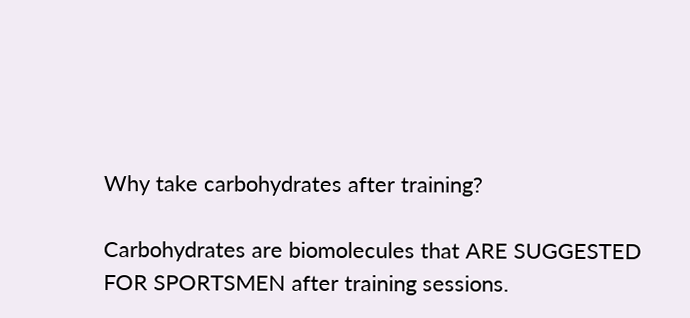Why take carbohydrates after training?

Carbohydrates are biomolecules that ARE SUGGESTED FOR SPORTSMEN after training sessions.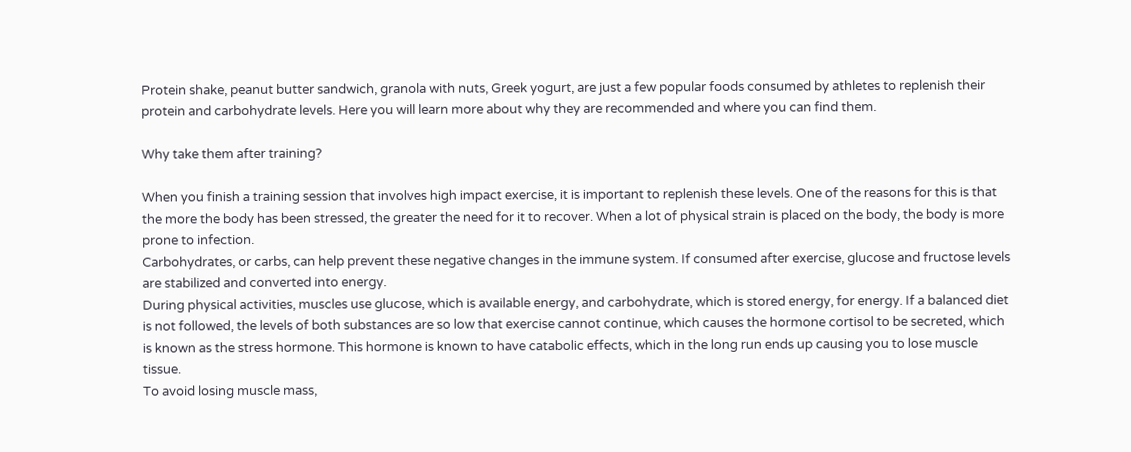Protein shake, peanut butter sandwich, granola with nuts, Greek yogurt, are just a few popular foods consumed by athletes to replenish their protein and carbohydrate levels. Here you will learn more about why they are recommended and where you can find them.

Why take them after training?

When you finish a training session that involves high impact exercise, it is important to replenish these levels. One of the reasons for this is that the more the body has been stressed, the greater the need for it to recover. When a lot of physical strain is placed on the body, the body is more prone to infection.
Carbohydrates, or carbs, can help prevent these negative changes in the immune system. If consumed after exercise, glucose and fructose levels are stabilized and converted into energy.
During physical activities, muscles use glucose, which is available energy, and carbohydrate, which is stored energy, for energy. If a balanced diet is not followed, the levels of both substances are so low that exercise cannot continue, which causes the hormone cortisol to be secreted, which is known as the stress hormone. This hormone is known to have catabolic effects, which in the long run ends up causing you to lose muscle tissue.
To avoid losing muscle mass,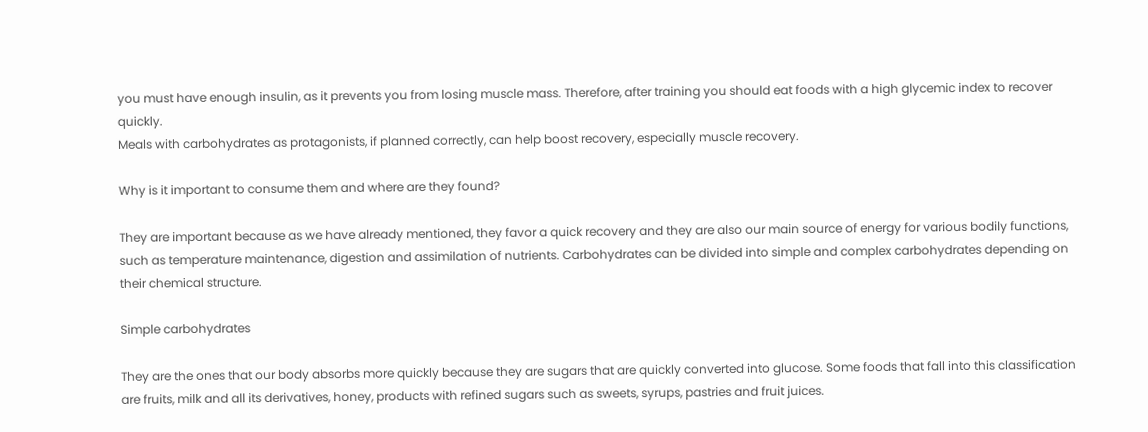you must have enough insulin, as it prevents you from losing muscle mass. Therefore, after training you should eat foods with a high glycemic index to recover quickly.
Meals with carbohydrates as protagonists, if planned correctly, can help boost recovery, especially muscle recovery.

Why is it important to consume them and where are they found?

They are important because as we have already mentioned, they favor a quick recovery and they are also our main source of energy for various bodily functions, such as temperature maintenance, digestion and assimilation of nutrients. Carbohydrates can be divided into simple and complex carbohydrates depending on their chemical structure.

Simple carbohydrates

They are the ones that our body absorbs more quickly because they are sugars that are quickly converted into glucose. Some foods that fall into this classification are fruits, milk and all its derivatives, honey, products with refined sugars such as sweets, syrups, pastries and fruit juices.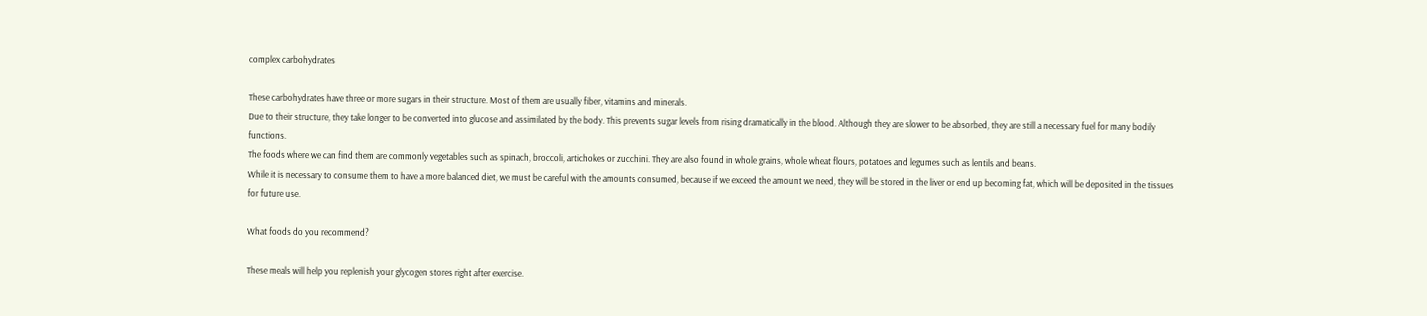complex carbohydrates

These carbohydrates have three or more sugars in their structure. Most of them are usually fiber, vitamins and minerals.
Due to their structure, they take longer to be converted into glucose and assimilated by the body. This prevents sugar levels from rising dramatically in the blood. Although they are slower to be absorbed, they are still a necessary fuel for many bodily functions.
The foods where we can find them are commonly vegetables such as spinach, broccoli, artichokes or zucchini. They are also found in whole grains, whole wheat flours, potatoes and legumes such as lentils and beans.
While it is necessary to consume them to have a more balanced diet, we must be careful with the amounts consumed, because if we exceed the amount we need, they will be stored in the liver or end up becoming fat, which will be deposited in the tissues for future use.

What foods do you recommend?

These meals will help you replenish your glycogen stores right after exercise.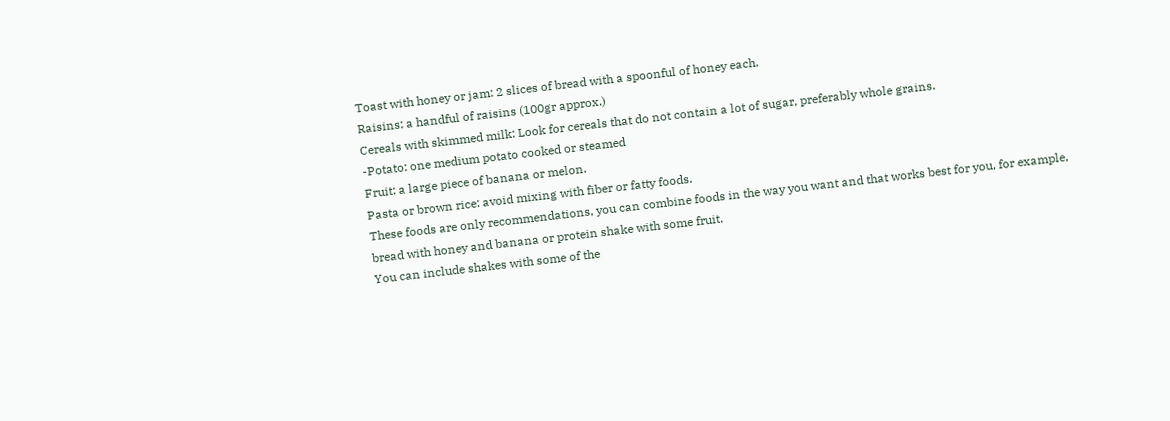Toast with honey or jam: 2 slices of bread with a spoonful of honey each.
Raisins: a handful of raisins (100gr approx.)
Cereals with skimmed milk: Look for cereals that do not contain a lot of sugar, preferably whole grains.
-Potato: one medium potato cooked or steamed
Fruit: a large piece of banana or melon.
Pasta or brown rice: avoid mixing with fiber or fatty foods.
These foods are only recommendations, you can combine foods in the way you want and that works best for you, for example, bread with honey and banana or protein shake with some fruit.
You can include shakes with some of the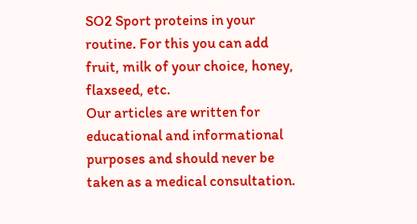SO2 Sport proteins in your routine. For this you can add fruit, milk of your choice, honey, flaxseed, etc.
Our articles are written for educational and informational purposes and should never be taken as a medical consultation.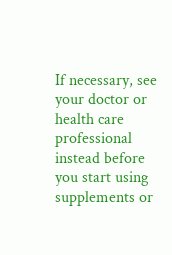If necessary, see your doctor or health care professional instead before you start using supplements or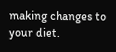making changes to your diet.